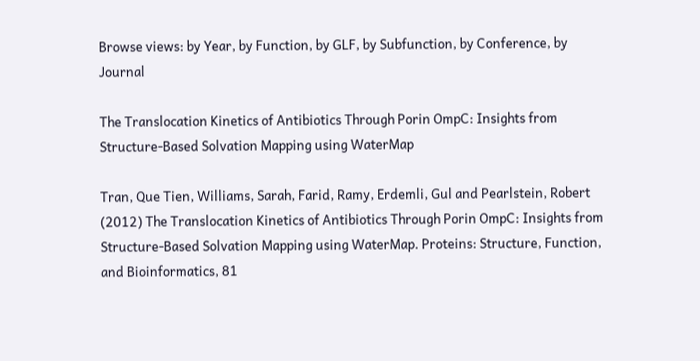Browse views: by Year, by Function, by GLF, by Subfunction, by Conference, by Journal

The Translocation Kinetics of Antibiotics Through Porin OmpC: Insights from Structure-Based Solvation Mapping using WaterMap

Tran, Que Tien, Williams, Sarah, Farid, Ramy, Erdemli, Gul and Pearlstein, Robert (2012) The Translocation Kinetics of Antibiotics Through Porin OmpC: Insights from Structure-Based Solvation Mapping using WaterMap. Proteins: Structure, Function, and Bioinformatics, 81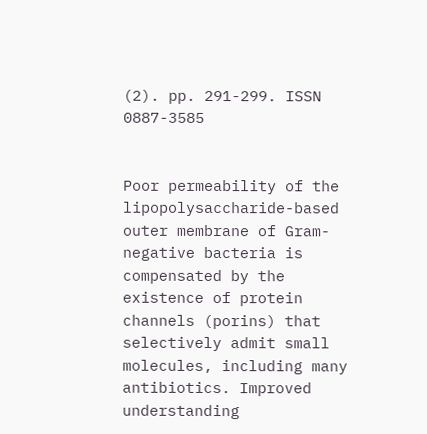(2). pp. 291-299. ISSN 0887-3585


Poor permeability of the lipopolysaccharide-based outer membrane of Gram-negative bacteria is compensated by the existence of protein channels (porins) that selectively admit small molecules, including many antibiotics. Improved understanding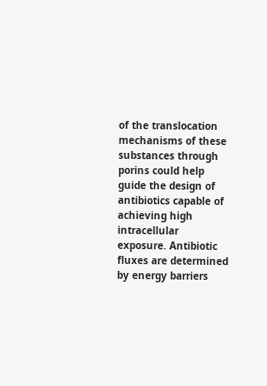of the translocation mechanisms of these substances through porins could help guide the design of antibiotics capable of achieving high intracellular exposure. Antibiotic fluxes are determined by energy barriers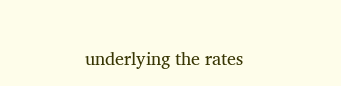underlying the rates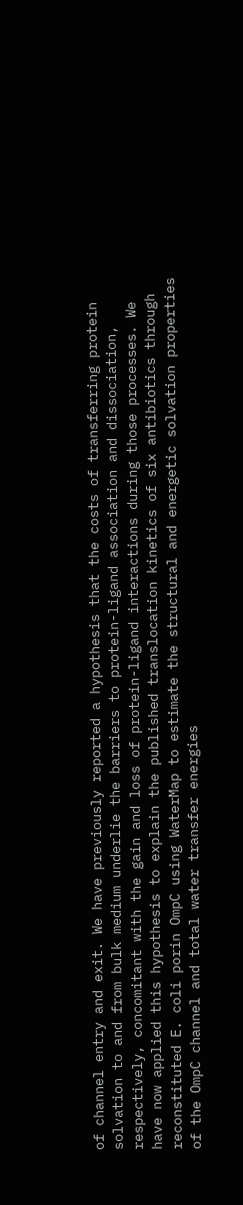of channel entry and exit. We have previously reported a hypothesis that the costs of transferring protein solvation to and from bulk medium underlie the barriers to protein-ligand association and dissociation, respectively, concomitant with the gain and loss of protein-ligand interactions during those processes. We have now applied this hypothesis to explain the published translocation kinetics of six antibiotics through reconstituted E. coli porin OmpC using WaterMap to estimate the structural and energetic solvation properties of the OmpC channel and total water transfer energies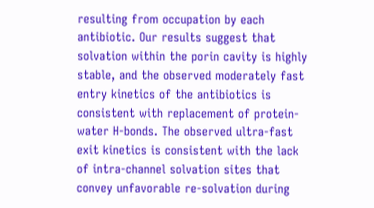resulting from occupation by each antibiotic. Our results suggest that solvation within the porin cavity is highly stable, and the observed moderately fast entry kinetics of the antibiotics is consistent with replacement of protein-water H-bonds. The observed ultra-fast exit kinetics is consistent with the lack of intra-channel solvation sites that convey unfavorable re-solvation during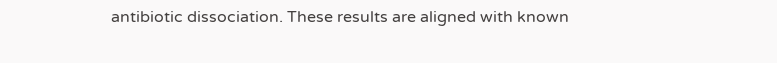antibiotic dissociation. These results are aligned with known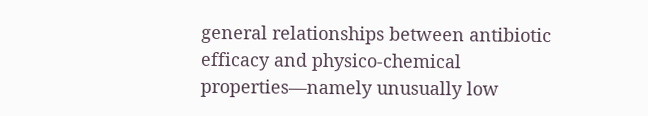general relationships between antibiotic efficacy and physico-chemical properties—namely unusually low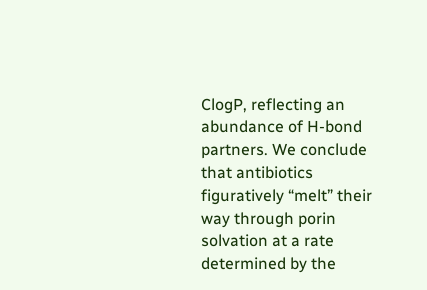ClogP, reflecting an abundance of H-bond partners. We conclude that antibiotics figuratively “melt” their way through porin solvation at a rate determined by the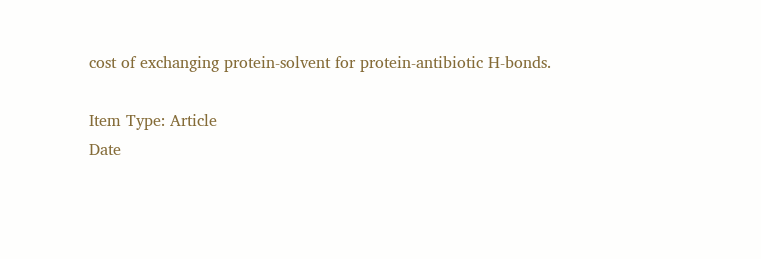cost of exchanging protein-solvent for protein-antibiotic H-bonds.

Item Type: Article
Date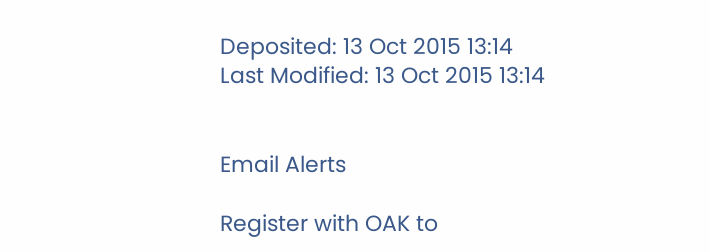Deposited: 13 Oct 2015 13:14
Last Modified: 13 Oct 2015 13:14


Email Alerts

Register with OAK to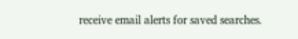receive email alerts for saved searches.